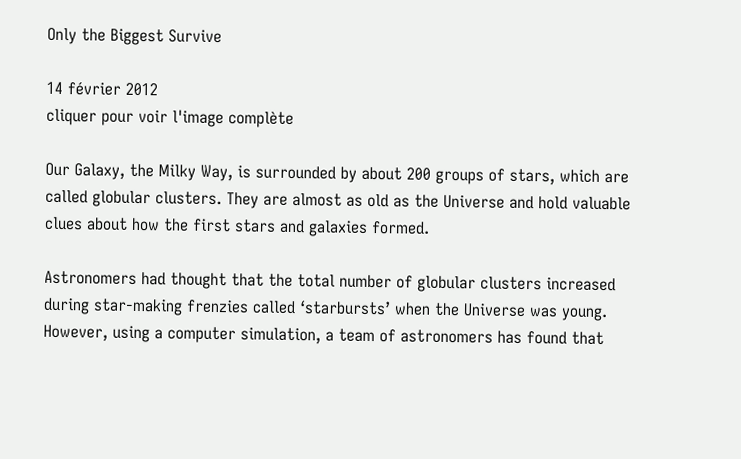Only the Biggest Survive

14 février 2012
cliquer pour voir l'image complète

Our Galaxy, the Milky Way, is surrounded by about 200 groups of stars, which are called globular clusters. They are almost as old as the Universe and hold valuable clues about how the first stars and galaxies formed.

Astronomers had thought that the total number of globular clusters increased during star-making frenzies called ‘starbursts’ when the Universe was young. However, using a computer simulation, a team of astronomers has found that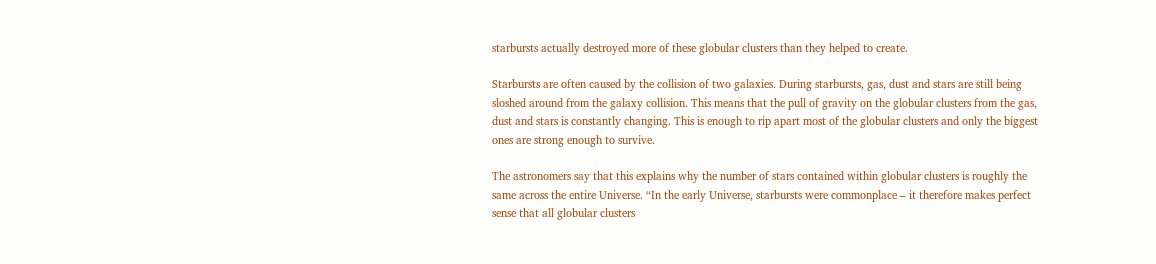starbursts actually destroyed more of these globular clusters than they helped to create.

Starbursts are often caused by the collision of two galaxies. During starbursts, gas, dust and stars are still being sloshed around from the galaxy collision. This means that the pull of gravity on the globular clusters from the gas, dust and stars is constantly changing. This is enough to rip apart most of the globular clusters and only the biggest ones are strong enough to survive.

The astronomers say that this explains why the number of stars contained within globular clusters is roughly the same across the entire Universe. “In the early Universe, starbursts were commonplace – it therefore makes perfect sense that all globular clusters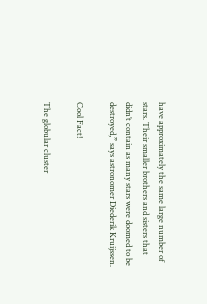have approximately the same large number of stars. Their smaller brothers and sisters that didn’t contain as many stars were doomed to be destroyed,” says astronomer Diederik Kruijssen.

Cool Fact!

The globular cluster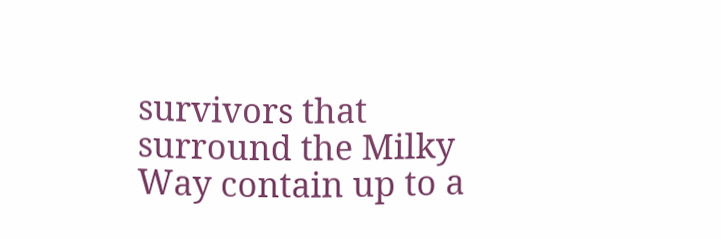survivors that surround the Milky Way contain up to a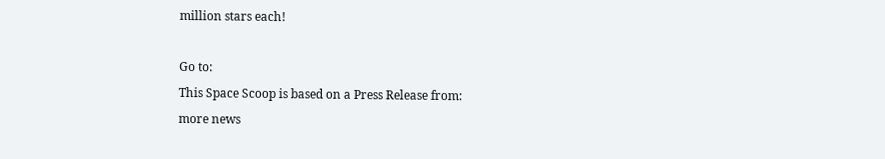million stars each!

Go to:
This Space Scoop is based on a Press Release from:
more news